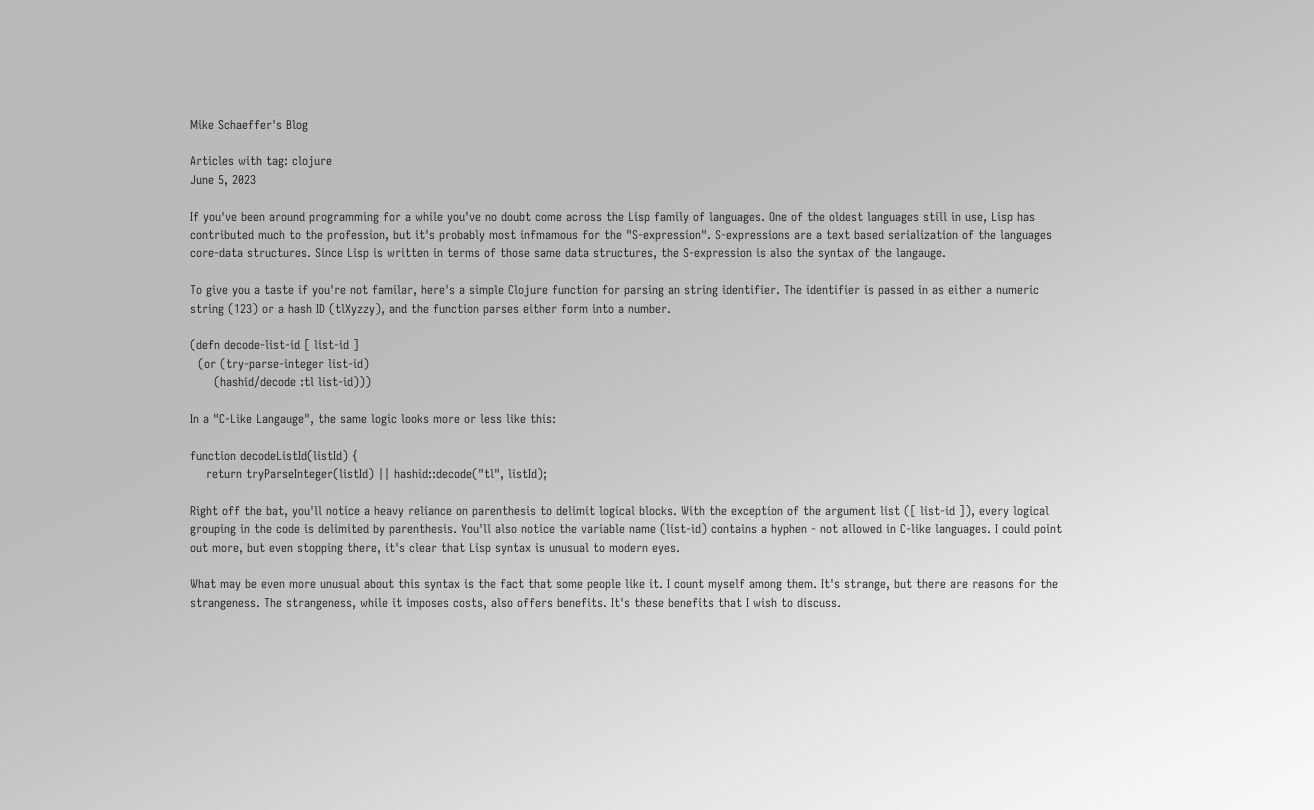Mike Schaeffer's Blog

Articles with tag: clojure
June 5, 2023

If you've been around programming for a while you've no doubt come across the Lisp family of languages. One of the oldest languages still in use, Lisp has contributed much to the profession, but it's probably most infmamous for the "S-expression". S-expressions are a text based serialization of the languages core-data structures. Since Lisp is written in terms of those same data structures, the S-expression is also the syntax of the langauge.

To give you a taste if you're not familar, here's a simple Clojure function for parsing an string identifier. The identifier is passed in as either a numeric string (123) or a hash ID (tlXyzzy), and the function parses either form into a number.

(defn decode-list-id [ list-id ]
  (or (try-parse-integer list-id)
      (hashid/decode :tl list-id)))

In a "C-Like Langauge", the same logic looks more or less like this:

function decodeListId(listId) {
    return tryParseInteger(listId) || hashid::decode("tl", listId);

Right off the bat, you'll notice a heavy reliance on parenthesis to delimit logical blocks. With the exception of the argument list ([ list-id ]), every logical grouping in the code is delimited by parenthesis. You'll also notice the variable name (list-id) contains a hyphen - not allowed in C-like languages. I could point out more, but even stopping there, it's clear that Lisp syntax is unusual to modern eyes.

What may be even more unusual about this syntax is the fact that some people like it. I count myself among them. It's strange, but there are reasons for the strangeness. The strangeness, while it imposes costs, also offers benefits. It's these benefits that I wish to discuss.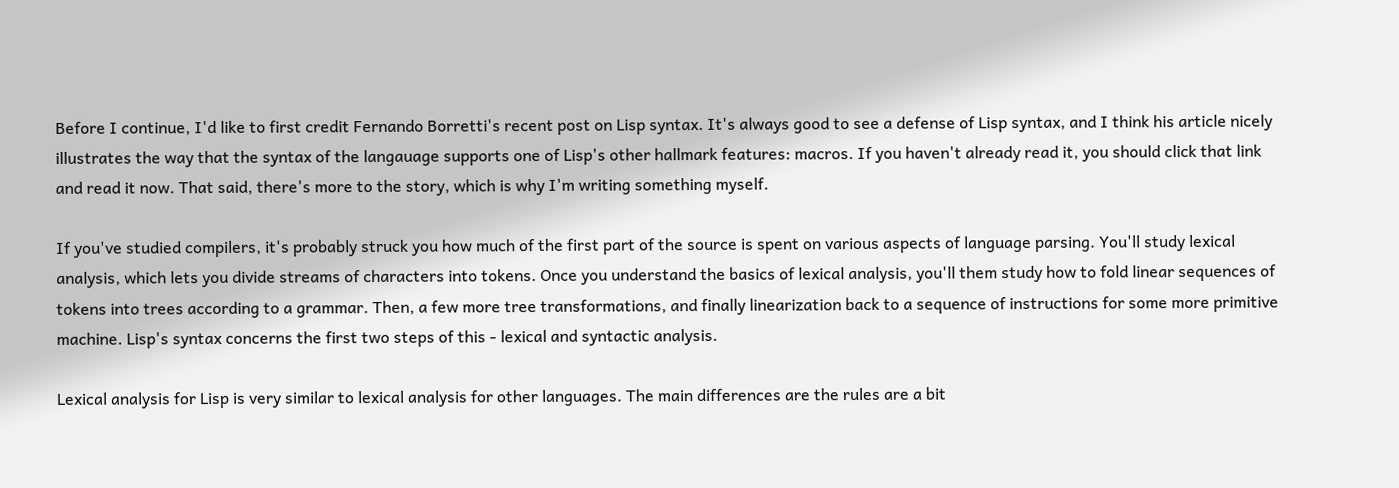Before I continue, I'd like to first credit Fernando Borretti's recent post on Lisp syntax. It's always good to see a defense of Lisp syntax, and I think his article nicely illustrates the way that the syntax of the langauage supports one of Lisp's other hallmark features: macros. If you haven't already read it, you should click that link and read it now. That said, there's more to the story, which is why I'm writing something myself.

If you've studied compilers, it's probably struck you how much of the first part of the source is spent on various aspects of language parsing. You'll study lexical analysis, which lets you divide streams of characters into tokens. Once you understand the basics of lexical analysis, you'll them study how to fold linear sequences of tokens into trees according to a grammar. Then, a few more tree transformations, and finally linearization back to a sequence of instructions for some more primitive machine. Lisp's syntax concerns the first two steps of this - lexical and syntactic analysis.

Lexical analysis for Lisp is very similar to lexical analysis for other languages. The main differences are the rules are a bit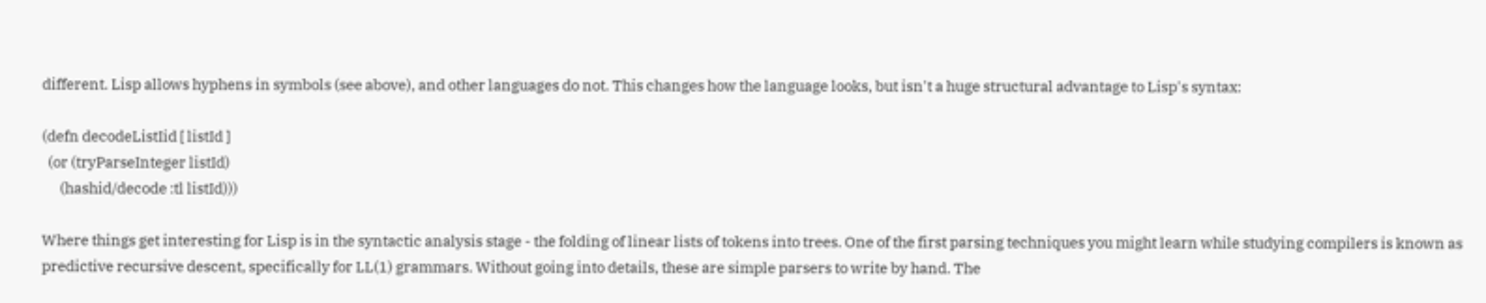different. Lisp allows hyphens in symbols (see above), and other languages do not. This changes how the language looks, but isn't a huge structural advantage to Lisp's syntax:

(defn decodeListIid [ listId ]
  (or (tryParseInteger listId)
      (hashid/decode :tl listId)))

Where things get interesting for Lisp is in the syntactic analysis stage - the folding of linear lists of tokens into trees. One of the first parsing techniques you might learn while studying compilers is known as predictive recursive descent, specifically for LL(1) grammars. Without going into details, these are simple parsers to write by hand. The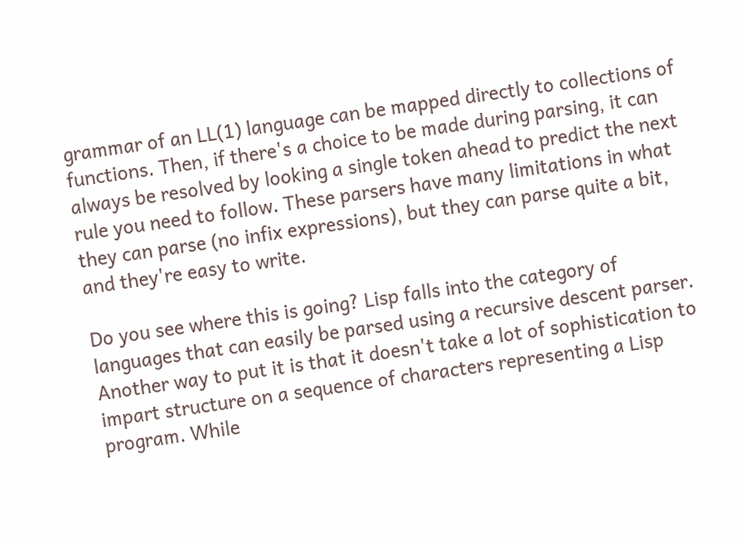grammar of an LL(1) language can be mapped directly to collections of functions. Then, if there's a choice to be made during parsing, it can always be resolved by looking a single token ahead to predict the next rule you need to follow. These parsers have many limitations in what they can parse (no infix expressions), but they can parse quite a bit, and they're easy to write.

Do you see where this is going? Lisp falls into the category of languages that can easily be parsed using a recursive descent parser. Another way to put it is that it doesn't take a lot of sophistication to impart structure on a sequence of characters representing a Lisp program. While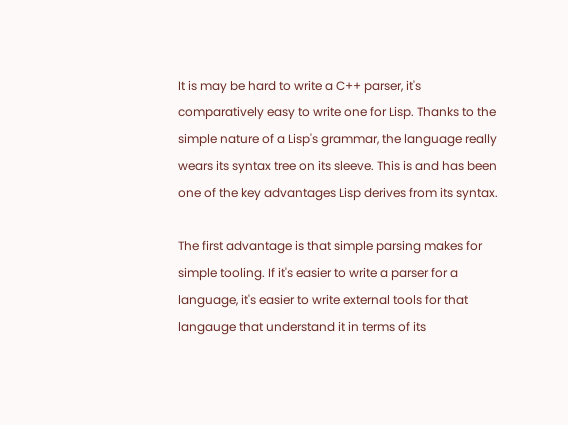It is may be hard to write a C++ parser, it's comparatively easy to write one for Lisp. Thanks to the simple nature of a Lisp's grammar, the language really wears its syntax tree on its sleeve. This is and has been one of the key advantages Lisp derives from its syntax.

The first advantage is that simple parsing makes for simple tooling. If it's easier to write a parser for a language, it's easier to write external tools for that langauge that understand it in terms of its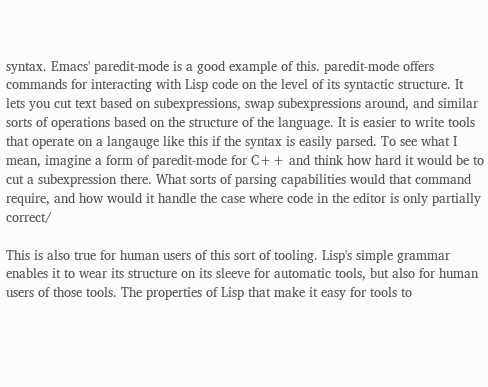syntax. Emacs' paredit-mode is a good example of this. paredit-mode offers commands for interacting with Lisp code on the level of its syntactic structure. It lets you cut text based on subexpressions, swap subexpressions around, and similar sorts of operations based on the structure of the language. It is easier to write tools that operate on a langauge like this if the syntax is easily parsed. To see what I mean, imagine a form of paredit-mode for C++ and think how hard it would be to cut a subexpression there. What sorts of parsing capabilities would that command require, and how would it handle the case where code in the editor is only partially correct/

This is also true for human users of this sort of tooling. Lisp's simple grammar enables it to wear its structure on its sleeve for automatic tools, but also for human users of those tools. The properties of Lisp that make it easy for tools to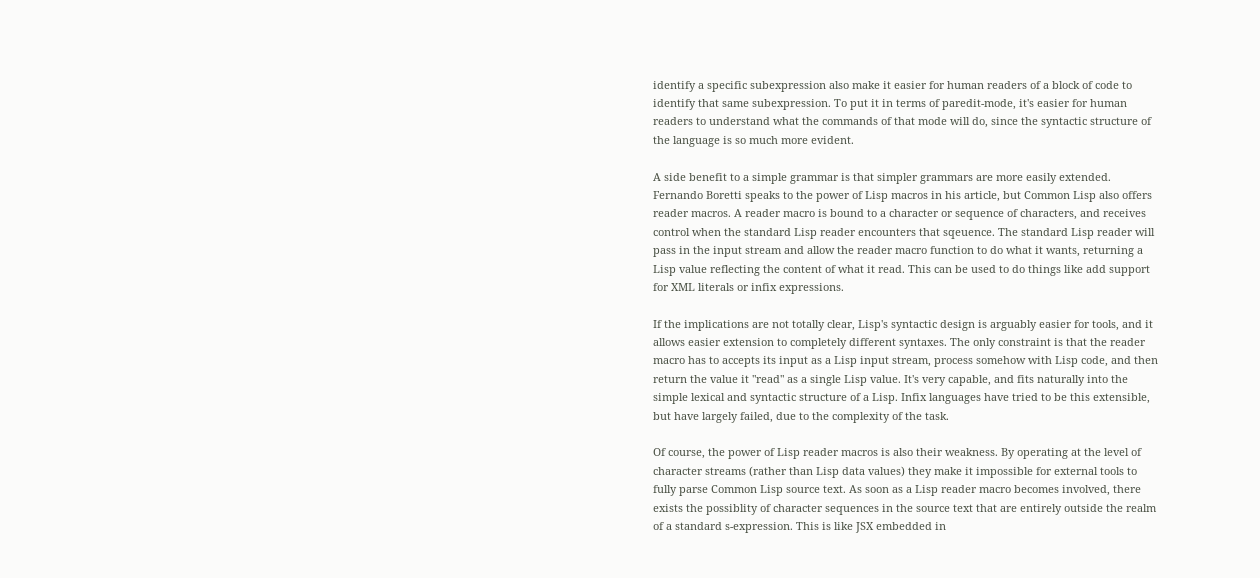identify a specific subexpression also make it easier for human readers of a block of code to identify that same subexpression. To put it in terms of paredit-mode, it's easier for human readers to understand what the commands of that mode will do, since the syntactic structure of the language is so much more evident.

A side benefit to a simple grammar is that simpler grammars are more easily extended. Fernando Boretti speaks to the power of Lisp macros in his article, but Common Lisp also offers reader macros. A reader macro is bound to a character or sequence of characters, and receives control when the standard Lisp reader encounters that sqeuence. The standard Lisp reader will pass in the input stream and allow the reader macro function to do what it wants, returning a Lisp value reflecting the content of what it read. This can be used to do things like add support for XML literals or infix expressions.

If the implications are not totally clear, Lisp's syntactic design is arguably easier for tools, and it allows easier extension to completely different syntaxes. The only constraint is that the reader macro has to accepts its input as a Lisp input stream, process somehow with Lisp code, and then return the value it "read" as a single Lisp value. It's very capable, and fits naturally into the simple lexical and syntactic structure of a Lisp. Infix languages have tried to be this extensible, but have largely failed, due to the complexity of the task.

Of course, the power of Lisp reader macros is also their weakness. By operating at the level of character streams (rather than Lisp data values) they make it impossible for external tools to fully parse Common Lisp source text. As soon as a Lisp reader macro becomes involved, there exists the possiblity of character sequences in the source text that are entirely outside the realm of a standard s-expression. This is like JSX embedded in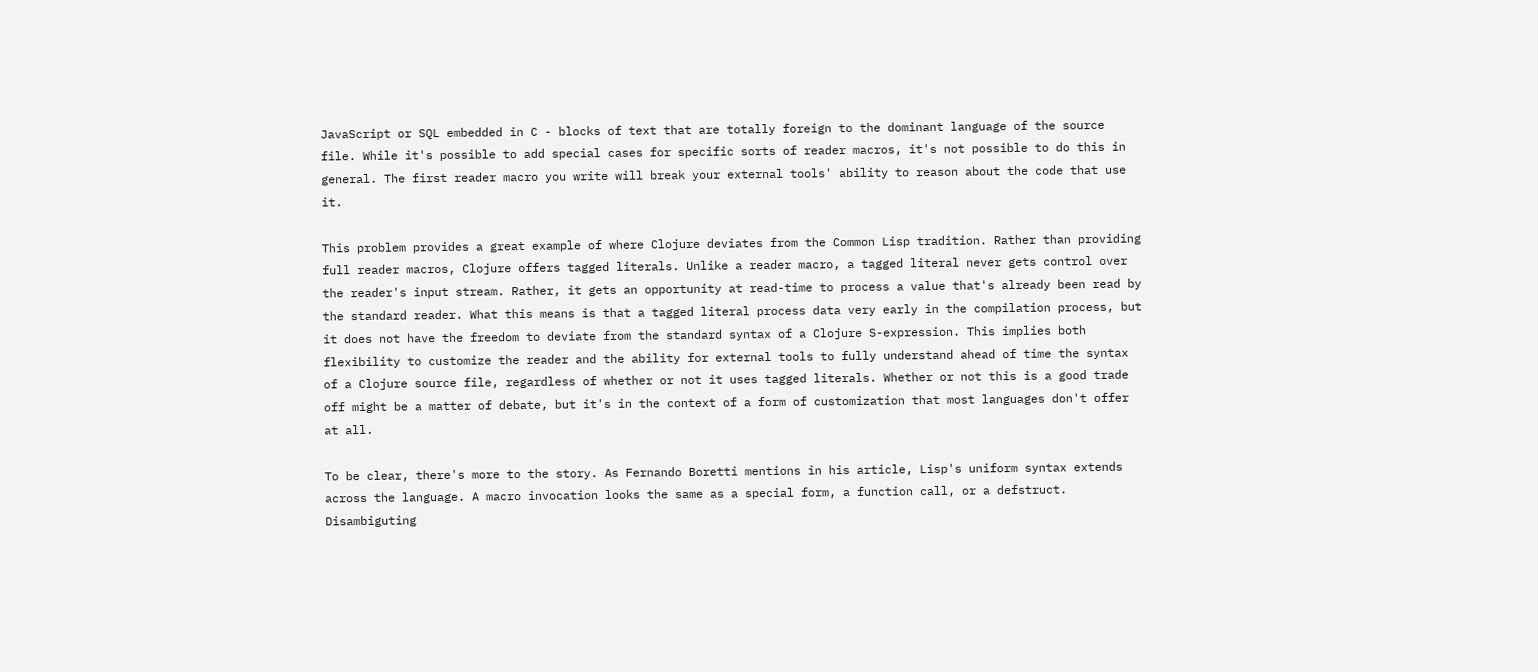JavaScript or SQL embedded in C - blocks of text that are totally foreign to the dominant language of the source file. While it's possible to add special cases for specific sorts of reader macros, it's not possible to do this in general. The first reader macro you write will break your external tools' ability to reason about the code that use it.

This problem provides a great example of where Clojure deviates from the Common Lisp tradition. Rather than providing full reader macros, Clojure offers tagged literals. Unlike a reader macro, a tagged literal never gets control over the reader's input stream. Rather, it gets an opportunity at read-time to process a value that's already been read by the standard reader. What this means is that a tagged literal process data very early in the compilation process, but it does not have the freedom to deviate from the standard syntax of a Clojure S-expression. This implies both flexibility to customize the reader and the ability for external tools to fully understand ahead of time the syntax of a Clojure source file, regardless of whether or not it uses tagged literals. Whether or not this is a good trade off might be a matter of debate, but it's in the context of a form of customization that most languages don't offer at all.

To be clear, there's more to the story. As Fernando Boretti mentions in his article, Lisp's uniform syntax extends across the language. A macro invocation looks the same as a special form, a function call, or a defstruct. Disambiguting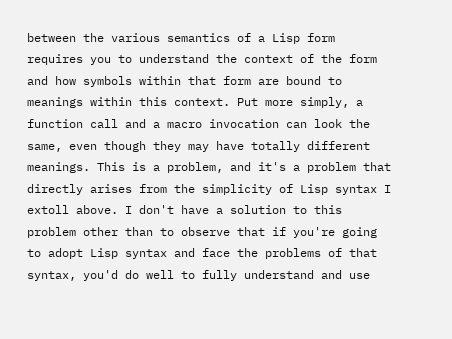between the various semantics of a Lisp form requires you to understand the context of the form and how symbols within that form are bound to meanings within this context. Put more simply, a function call and a macro invocation can look the same, even though they may have totally different meanings. This is a problem, and it's a problem that directly arises from the simplicity of Lisp syntax I extoll above. I don't have a solution to this problem other than to observe that if you're going to adopt Lisp syntax and face the problems of that syntax, you'd do well to fully understand and use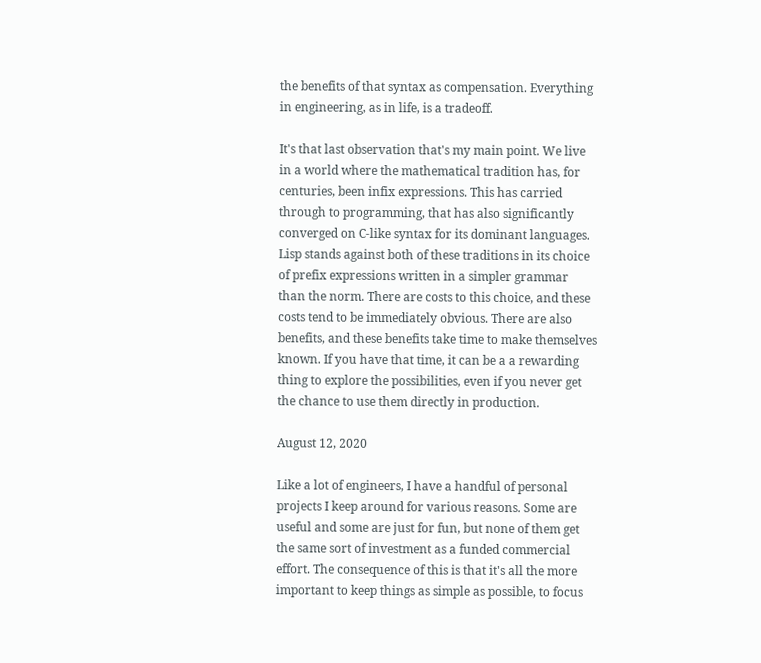the benefits of that syntax as compensation. Everything in engineering, as in life, is a tradeoff.

It's that last observation that's my main point. We live in a world where the mathematical tradition has, for centuries, been infix expressions. This has carried through to programming, that has also significantly converged on C-like syntax for its dominant languages. Lisp stands against both of these traditions in its choice of prefix expressions written in a simpler grammar than the norm. There are costs to this choice, and these costs tend to be immediately obvious. There are also benefits, and these benefits take time to make themselves known. If you have that time, it can be a a rewarding thing to explore the possibilities, even if you never get the chance to use them directly in production.

August 12, 2020

Like a lot of engineers, I have a handful of personal projects I keep around for various reasons. Some are useful and some are just for fun, but none of them get the same sort of investment as a funded commercial effort. The consequence of this is that it's all the more important to keep things as simple as possible, to focus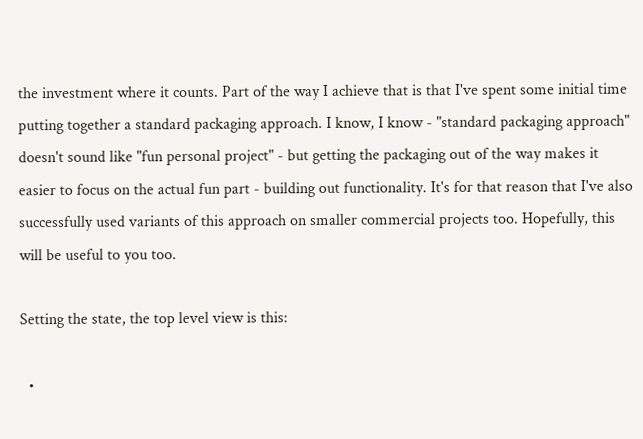the investment where it counts. Part of the way I achieve that is that I've spent some initial time putting together a standard packaging approach. I know, I know - "standard packaging approach" doesn't sound like "fun personal project" - but getting the packaging out of the way makes it easier to focus on the actual fun part - building out functionality. It's for that reason that I've also successfully used variants of this approach on smaller commercial projects too. Hopefully, this will be useful to you too.

Setting the state, the top level view is this:

  •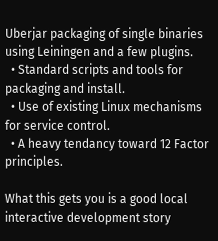Uberjar packaging of single binaries using Leiningen and a few plugins.
  • Standard scripts and tools for packaging and install.
  • Use of existing Linux mechanisms for service control.
  • A heavy tendancy toward 12 Factor principles.

What this gets you is a good local interactive development story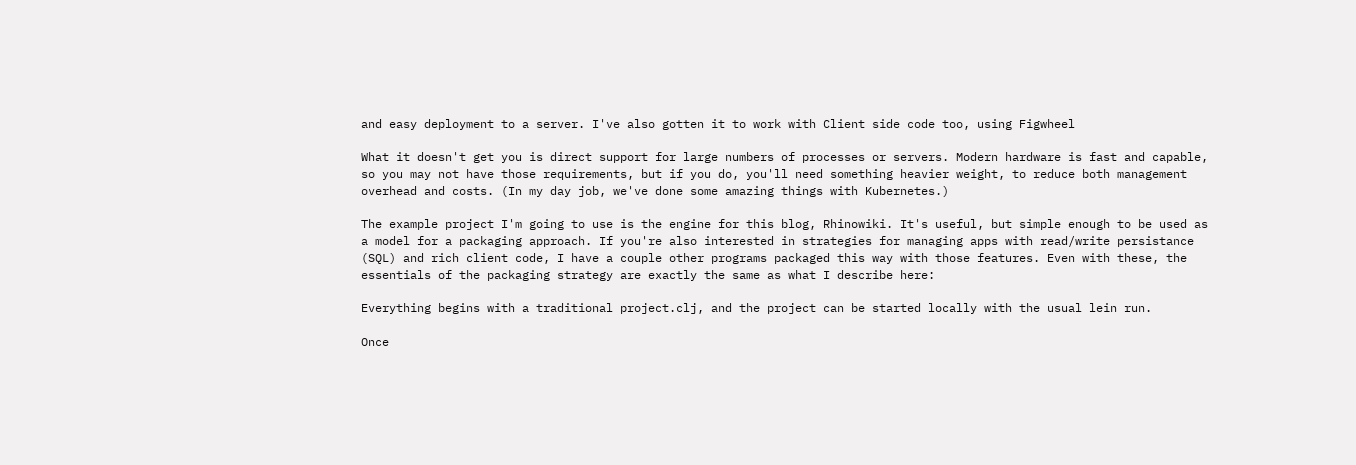and easy deployment to a server. I've also gotten it to work with Client side code too, using Figwheel

What it doesn't get you is direct support for large numbers of processes or servers. Modern hardware is fast and capable, so you may not have those requirements, but if you do, you'll need something heavier weight, to reduce both management overhead and costs. (In my day job, we've done some amazing things with Kubernetes.)

The example project I'm going to use is the engine for this blog, Rhinowiki. It's useful, but simple enough to be used as a model for a packaging approach. If you're also interested in strategies for managing apps with read/write persistance (SQL) and rich client code, I have a couple other programs packaged this way with those features. Even with these, the essentials of the packaging strategy are exactly the same as what I describe here:

Everything begins with a traditional project.clj, and the project can be started locally with the usual lein run.

Once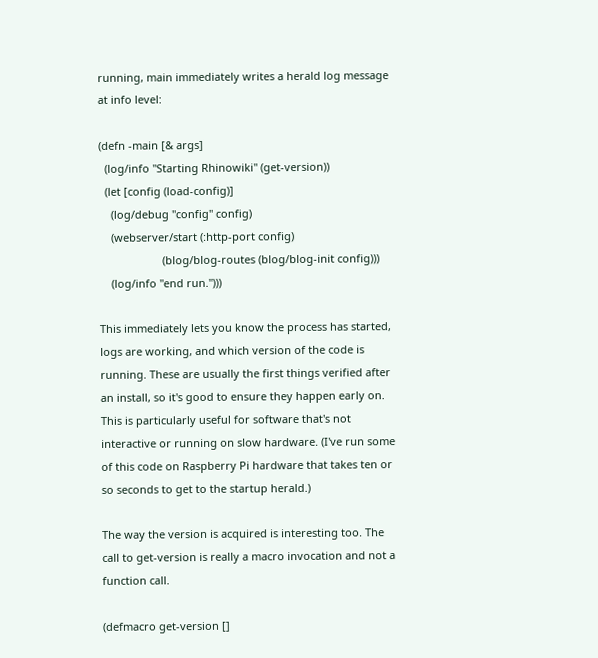running, main immediately writes a herald log message at info level:

(defn -main [& args]
  (log/info "Starting Rhinowiki" (get-version))
  (let [config (load-config)]
    (log/debug "config" config)
    (webserver/start (:http-port config)
                     (blog/blog-routes (blog/blog-init config)))
    (log/info "end run.")))

This immediately lets you know the process has started, logs are working, and which version of the code is running. These are usually the first things verified after an install, so it's good to ensure they happen early on. This is particularly useful for software that's not interactive or running on slow hardware. (I've run some of this code on Raspberry Pi hardware that takes ten or so seconds to get to the startup herald.)

The way the version is acquired is interesting too. The call to get-version is really a macro invocation and not a function call.

(defmacro get-version []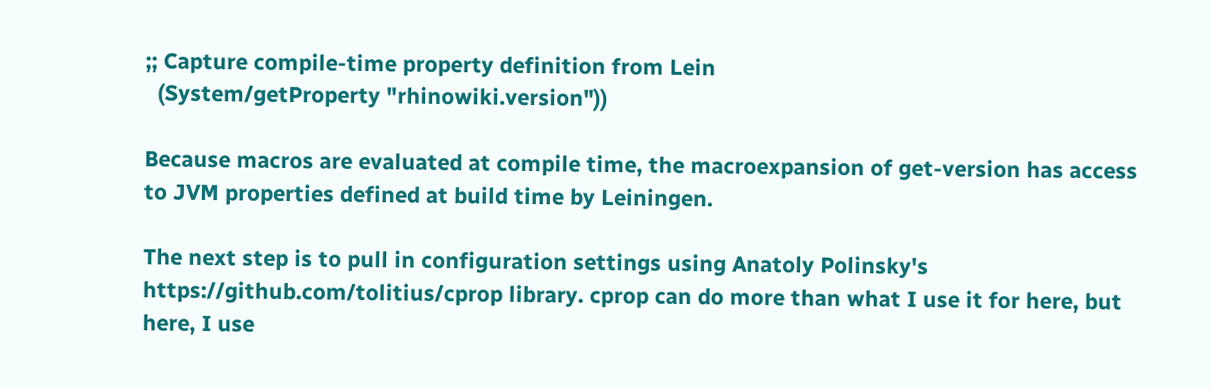;; Capture compile-time property definition from Lein
  (System/getProperty "rhinowiki.version"))

Because macros are evaluated at compile time, the macroexpansion of get-version has access to JVM properties defined at build time by Leiningen.

The next step is to pull in configuration settings using Anatoly Polinsky's https://github.com/tolitius/cprop library. cprop can do more than what I use it for here, but here, I use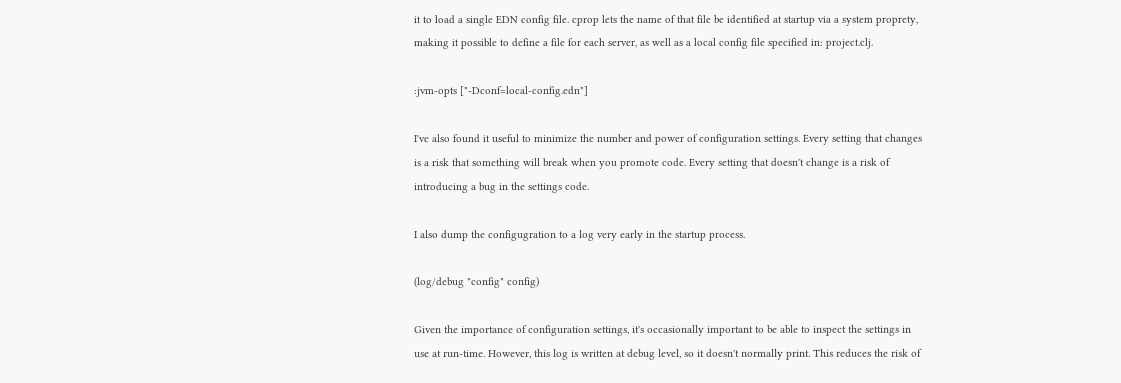it to load a single EDN config file. cprop lets the name of that file be identified at startup via a system proprety, making it possible to define a file for each server, as well as a local config file specified in: project.clj.

:jvm-opts ["-Dconf=local-config.edn"]

I've also found it useful to minimize the number and power of configuration settings. Every setting that changes is a risk that something will break when you promote code. Every setting that doesn't change is a risk of introducing a bug in the settings code.

I also dump the configugration to a log very early in the startup process.

(log/debug "config" config)

Given the importance of configuration settings, it's occasionally important to be able to inspect the settings in use at run-time. However, this log is written at debug level, so it doesn't normally print. This reduces the risk of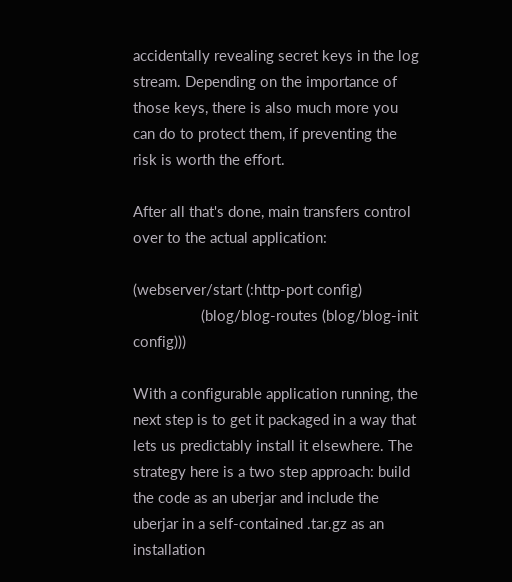accidentally revealing secret keys in the log stream. Depending on the importance of those keys, there is also much more you can do to protect them, if preventing the risk is worth the effort.

After all that's done, main transfers control over to the actual application:

(webserver/start (:http-port config)
                 (blog/blog-routes (blog/blog-init config)))

With a configurable application running, the next step is to get it packaged in a way that lets us predictably install it elsewhere. The strategy here is a two step approach: build the code as an uberjar and include the uberjar in a self-contained .tar.gz as an installation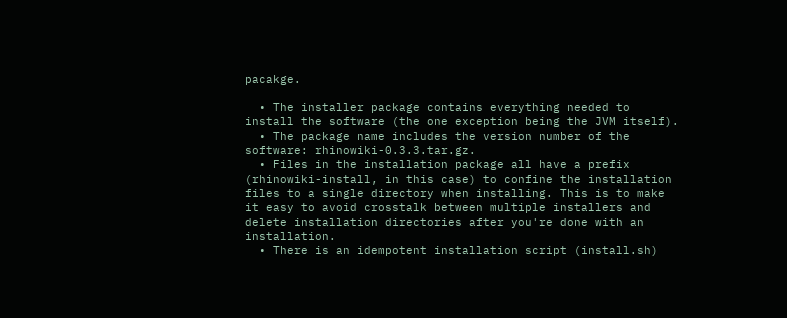pacakge.

  • The installer package contains everything needed to install the software (the one exception being the JVM itself).
  • The package name includes the version number of the software: rhinowiki-0.3.3.tar.gz.
  • Files in the installation package all have a prefix (rhinowiki-install, in this case) to confine the installation files to a single directory when installing. This is to make it easy to avoid crosstalk between multiple installers and delete installation directories after you're done with an installation.
  • There is an idempotent installation script (install.sh)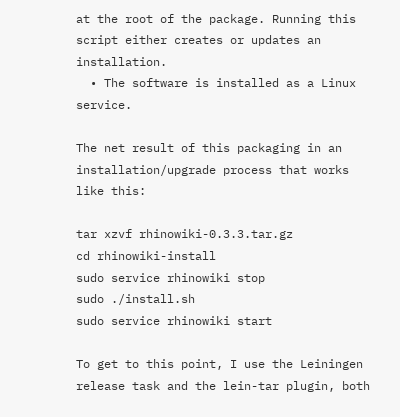at the root of the package. Running this script either creates or updates an installation.
  • The software is installed as a Linux service.

The net result of this packaging in an installation/upgrade process that works like this:

tar xzvf rhinowiki-0.3.3.tar.gz
cd rhinowiki-install
sudo service rhinowiki stop
sudo ./install.sh
sudo service rhinowiki start

To get to this point, I use the Leiningen release task and the lein-tar plugin, both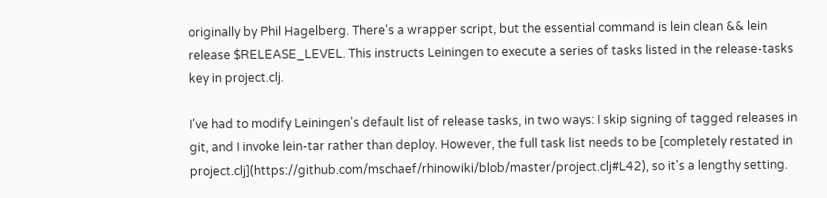originally by Phil Hagelberg. There's a wrapper script, but the essential command is lein clean && lein release $RELEASE_LEVEL. This instructs Leiningen to execute a series of tasks listed in the release-tasks key in project.clj.

I've had to modify Leiningen's default list of release tasks, in two ways: I skip signing of tagged releases in git, and I invoke lein-tar rather than deploy. However, the full task list needs to be [completely restated in project.clj](https://github.com/mschaef/rhinowiki/blob/master/project.clj#L42), so it's a lengthy setting.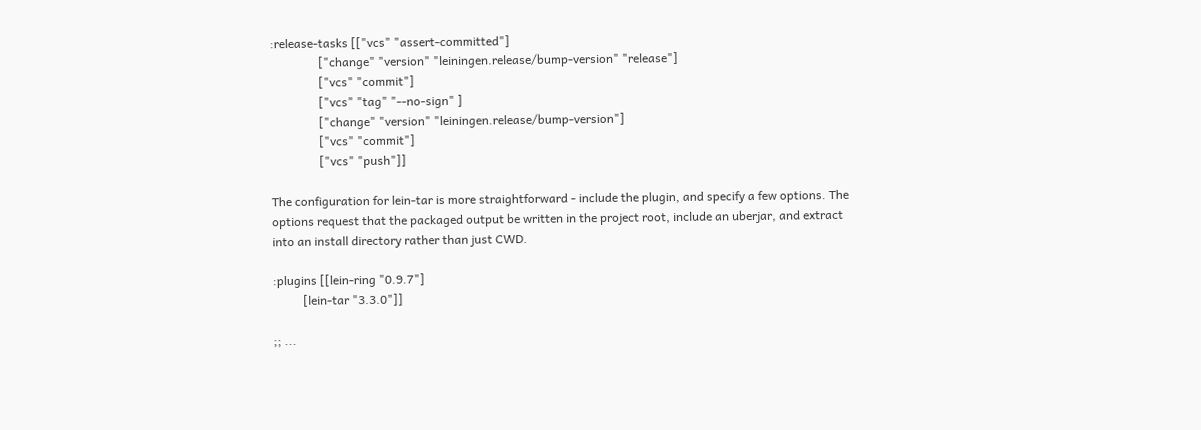:release-tasks [["vcs" "assert-committed"]
                ["change" "version" "leiningen.release/bump-version" "release"]
                ["vcs" "commit"]
                ["vcs" "tag" "--no-sign" ]
                ["change" "version" "leiningen.release/bump-version"]
                ["vcs" "commit"]
                ["vcs" "push"]]

The configuration for lein-tar is more straightforward - include the plugin, and specify a few options. The options request that the packaged output be written in the project root, include an uberjar, and extract into an install directory rather than just CWD.

:plugins [[lein-ring "0.9.7"]
          [lein-tar "3.3.0"]]

;; ...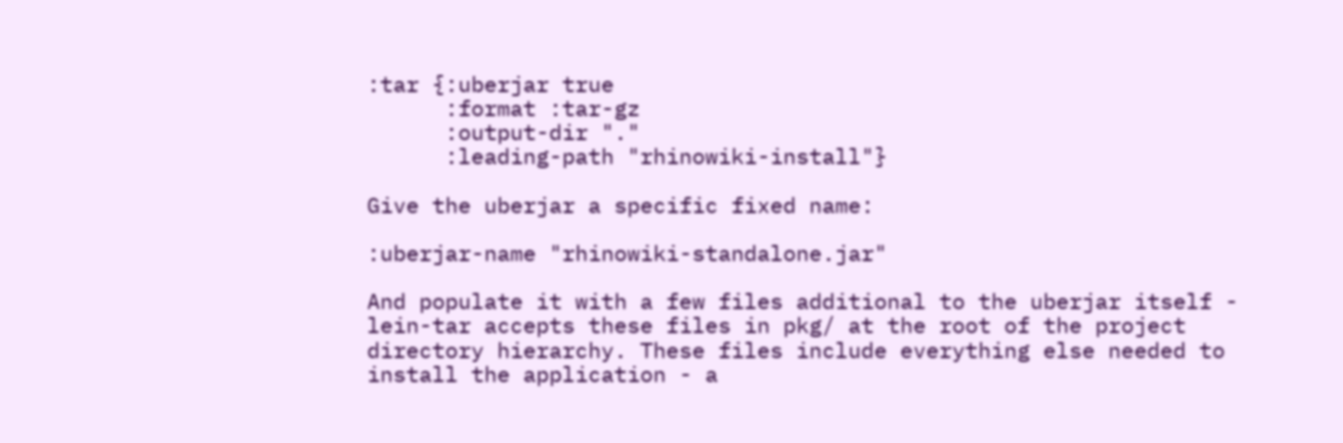:tar {:uberjar true
      :format :tar-gz
      :output-dir "."
      :leading-path "rhinowiki-install"}

Give the uberjar a specific fixed name:

:uberjar-name "rhinowiki-standalone.jar"

And populate it with a few files additional to the uberjar itself - lein-tar accepts these files in pkg/ at the root of the project directory hierarchy. These files include everything else needed to install the application - a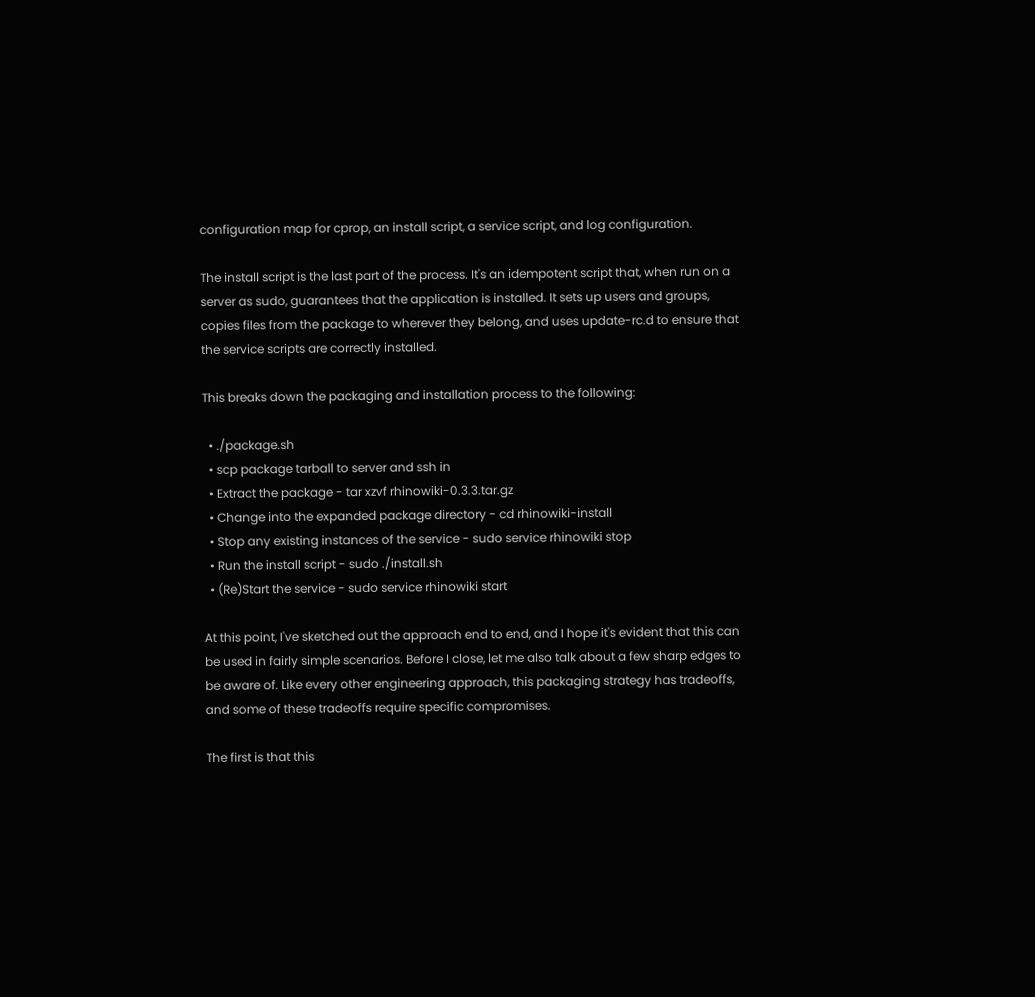configuration map for cprop, an install script, a service script, and log configuration.

The install script is the last part of the process. It's an idempotent script that, when run on a server as sudo, guarantees that the application is installed. It sets up users and groups, copies files from the package to wherever they belong, and uses update-rc.d to ensure that the service scripts are correctly installed.

This breaks down the packaging and installation process to the following:

  • ./package.sh
  • scp package tarball to server and ssh in
  • Extract the package - tar xzvf rhinowiki-0.3.3.tar.gz
  • Change into the expanded package directory - cd rhinowiki-install
  • Stop any existing instances of the service - sudo service rhinowiki stop
  • Run the install script - sudo ./install.sh
  • (Re)Start the service - sudo service rhinowiki start

At this point, I've sketched out the approach end to end, and I hope it's evident that this can be used in fairly simple scenarios. Before I close, let me also talk about a few sharp edges to be aware of. Like every other engineering approach, this packaging strategy has tradeoffs, and some of these tradeoffs require specific compromises.

The first is that this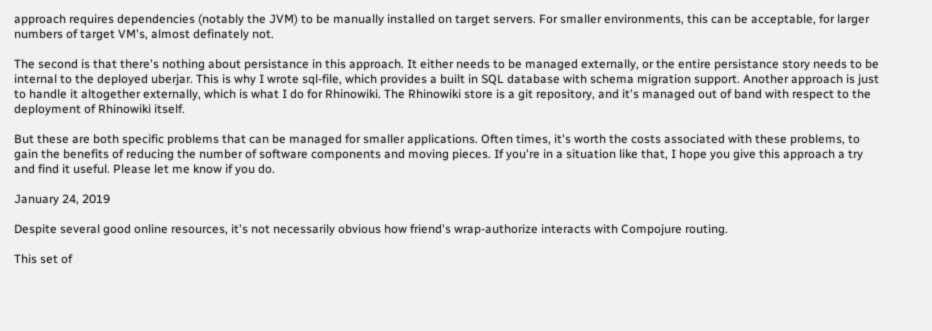approach requires dependencies (notably the JVM) to be manually installed on target servers. For smaller environments, this can be acceptable, for larger numbers of target VM's, almost definately not.

The second is that there's nothing about persistance in this approach. It either needs to be managed externally, or the entire persistance story needs to be internal to the deployed uberjar. This is why I wrote sql-file, which provides a built in SQL database with schema migration support. Another approach is just to handle it altogether externally, which is what I do for Rhinowiki. The Rhinowiki store is a git repository, and it's managed out of band with respect to the deployment of Rhinowiki itself.

But these are both specific problems that can be managed for smaller applications. Often times, it's worth the costs associated with these problems, to gain the benefits of reducing the number of software components and moving pieces. If you're in a situation like that, I hope you give this approach a try and find it useful. Please let me know if you do.

January 24, 2019

Despite several good online resources, it's not necessarily obvious how friend's wrap-authorize interacts with Compojure routing.

This set of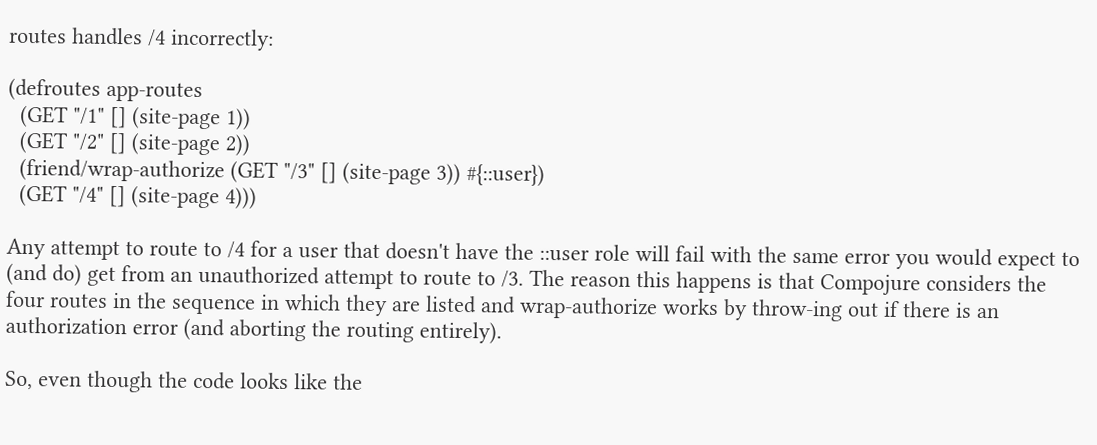routes handles /4 incorrectly:

(defroutes app-routes
  (GET "/1" [] (site-page 1))
  (GET "/2" [] (site-page 2))
  (friend/wrap-authorize (GET "/3" [] (site-page 3)) #{::user})
  (GET "/4" [] (site-page 4)))

Any attempt to route to /4 for a user that doesn't have the ::user role will fail with the same error you would expect to (and do) get from an unauthorized attempt to route to /3. The reason this happens is that Compojure considers the four routes in the sequence in which they are listed and wrap-authorize works by throw-ing out if there is an authorization error (and aborting the routing entirely).

So, even though the code looks like the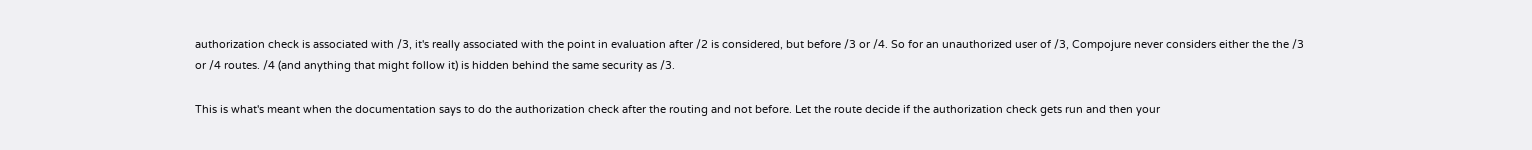authorization check is associated with /3, it's really associated with the point in evaluation after /2 is considered, but before /3 or /4. So for an unauthorized user of /3, Compojure never considers either the the /3 or /4 routes. /4 (and anything that might follow it) is hidden behind the same security as /3.

This is what's meant when the documentation says to do the authorization check after the routing and not before. Let the route decide if the authorization check gets run and then your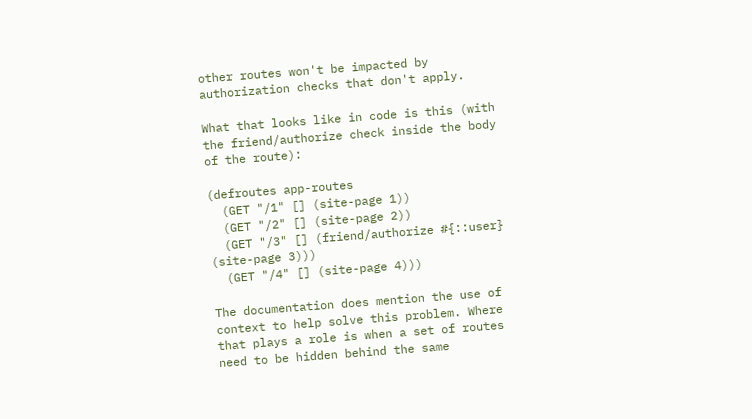other routes won't be impacted by authorization checks that don't apply.

What that looks like in code is this (with the friend/authorize check inside the body of the route):

(defroutes app-routes
  (GET "/1" [] (site-page 1))
  (GET "/2" [] (site-page 2))
  (GET "/3" [] (friend/authorize #{::user} (site-page 3)))
  (GET "/4" [] (site-page 4)))

The documentation does mention the use of context to help solve this problem. Where that plays a role is when a set of routes need to be hidden behind the same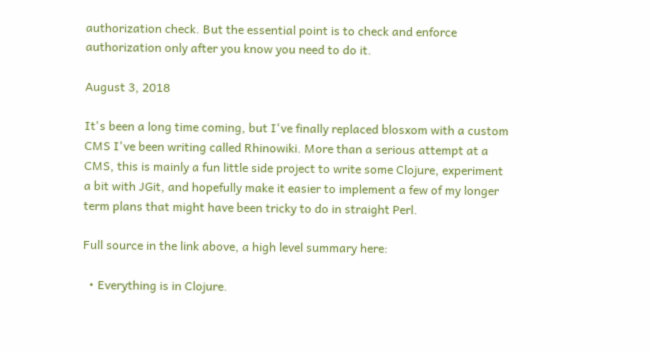authorization check. But the essential point is to check and enforce authorization only after you know you need to do it.

August 3, 2018

It's been a long time coming, but I've finally replaced blosxom with a custom CMS I've been writing called Rhinowiki. More than a serious attempt at a CMS, this is mainly a fun little side project to write some Clojure, experiment a bit with JGit, and hopefully make it easier to implement a few of my longer term plans that might have been tricky to do in straight Perl.

Full source in the link above, a high level summary here:

  • Everything is in Clojure.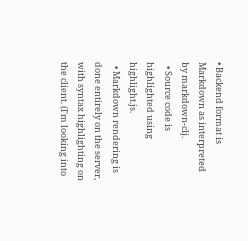• Backend format is Markdown as interpreted by markdown-clj.
  • Source code is highlighted using highlight.js.
  • Markdown rendering is done entirely on the server, with syntax highlighting on the client. (I'm looking into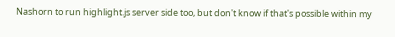Nashorn to run highlight.js server side too, but don't know if that's possible within my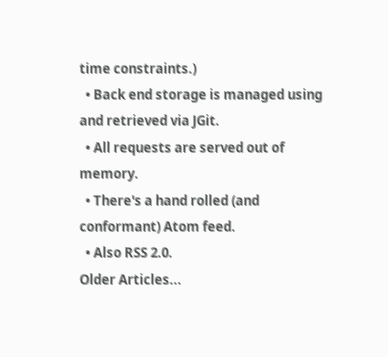time constraints.)
  • Back end storage is managed using and retrieved via JGit.
  • All requests are served out of memory.
  • There's a hand rolled (and conformant) Atom feed.
  • Also RSS 2.0.
Older Articles...